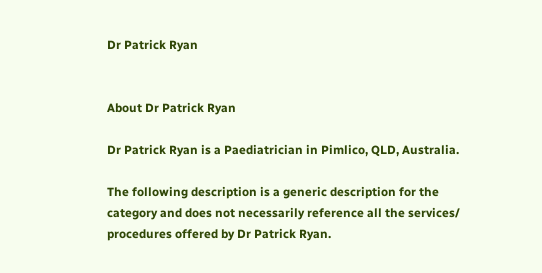Dr Patrick Ryan


About Dr Patrick Ryan

Dr Patrick Ryan is a Paediatrician in Pimlico, QLD, Australia.

The following description is a generic description for the category and does not necessarily reference all the services/ procedures offered by Dr Patrick Ryan.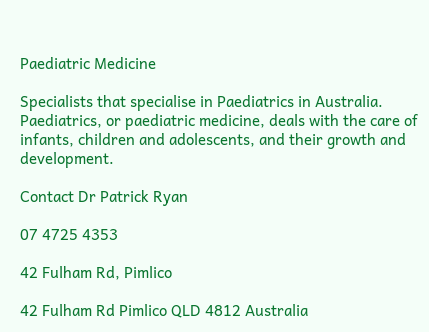Paediatric Medicine

Specialists that specialise in Paediatrics in Australia. Paediatrics, or paediatric medicine, deals with the care of infants, children and adolescents, and their growth and development.

Contact Dr Patrick Ryan

07 4725 4353

42 Fulham Rd, Pimlico

42 Fulham Rd Pimlico QLD 4812 Australia